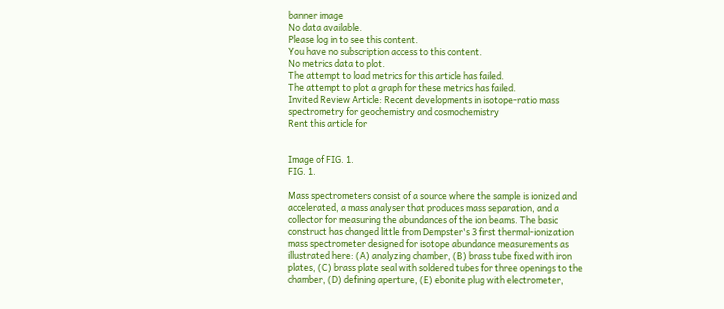banner image
No data available.
Please log in to see this content.
You have no subscription access to this content.
No metrics data to plot.
The attempt to load metrics for this article has failed.
The attempt to plot a graph for these metrics has failed.
Invited Review Article: Recent developments in isotope-ratio mass spectrometry for geochemistry and cosmochemistry
Rent this article for


Image of FIG. 1.
FIG. 1.

Mass spectrometers consist of a source where the sample is ionized and accelerated, a mass analyser that produces mass separation, and a collector for measuring the abundances of the ion beams. The basic construct has changed little from Dempster's 3 first thermal-ionization mass spectrometer designed for isotope abundance measurements as illustrated here: (A) analyzing chamber, (B) brass tube fixed with iron plates, (C) brass plate seal with soldered tubes for three openings to the chamber, (D) defining aperture, (E) ebonite plug with electrometer,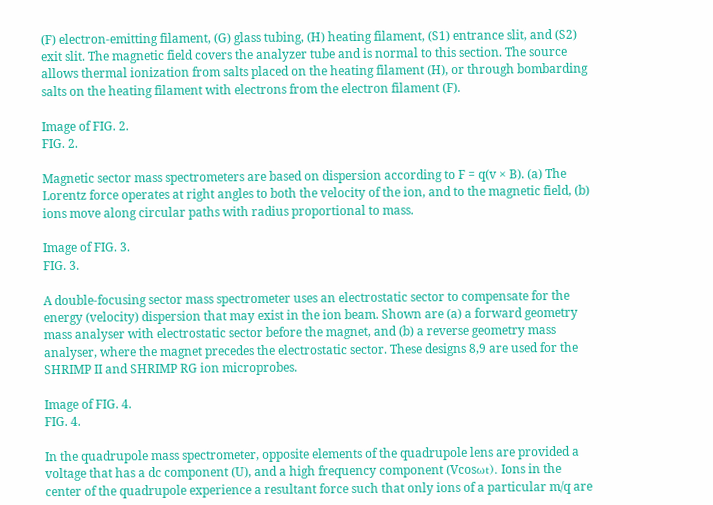(F) electron-emitting filament, (G) glass tubing, (H) heating filament, (S1) entrance slit, and (S2) exit slit. The magnetic field covers the analyzer tube and is normal to this section. The source allows thermal ionization from salts placed on the heating filament (H), or through bombarding salts on the heating filament with electrons from the electron filament (F).

Image of FIG. 2.
FIG. 2.

Magnetic sector mass spectrometers are based on dispersion according to F = q(v × B). (a) The Lorentz force operates at right angles to both the velocity of the ion, and to the magnetic field, (b) ions move along circular paths with radius proportional to mass.

Image of FIG. 3.
FIG. 3.

A double-focusing sector mass spectrometer uses an electrostatic sector to compensate for the energy (velocity) dispersion that may exist in the ion beam. Shown are (a) a forward geometry mass analyser with electrostatic sector before the magnet, and (b) a reverse geometry mass analyser, where the magnet precedes the electrostatic sector. These designs 8,9 are used for the SHRIMP II and SHRIMP RG ion microprobes.

Image of FIG. 4.
FIG. 4.

In the quadrupole mass spectrometer, opposite elements of the quadrupole lens are provided a voltage that has a dc component (U), and a high frequency component (Vcosωt). Ions in the center of the quadrupole experience a resultant force such that only ions of a particular m/q are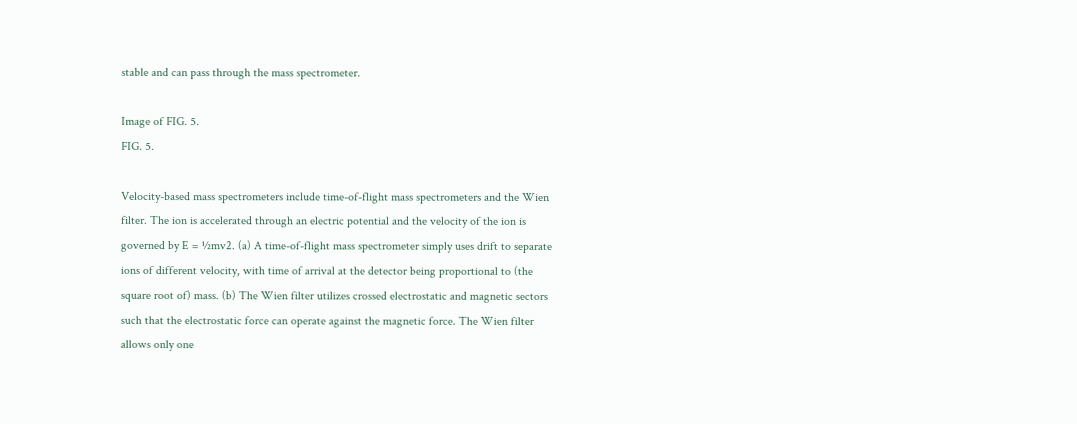stable and can pass through the mass spectrometer.

Image of FIG. 5.
FIG. 5.

Velocity-based mass spectrometers include time-of-flight mass spectrometers and the Wien filter. The ion is accelerated through an electric potential and the velocity of the ion is governed by E = ½mv2. (a) A time-of-flight mass spectrometer simply uses drift to separate ions of different velocity, with time of arrival at the detector being proportional to (the square root of) mass. (b) The Wien filter utilizes crossed electrostatic and magnetic sectors such that the electrostatic force can operate against the magnetic force. The Wien filter allows only one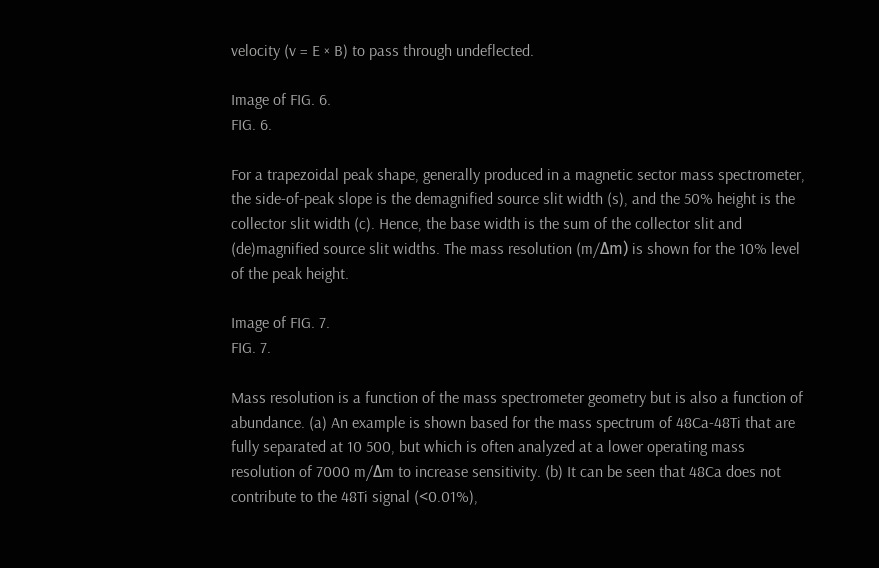velocity (v = E × B) to pass through undeflected.

Image of FIG. 6.
FIG. 6.

For a trapezoidal peak shape, generally produced in a magnetic sector mass spectrometer, the side-of-peak slope is the demagnified source slit width (s), and the 50% height is the collector slit width (c). Hence, the base width is the sum of the collector slit and (de)magnified source slit widths. The mass resolution (m/Δm) is shown for the 10% level of the peak height.

Image of FIG. 7.
FIG. 7.

Mass resolution is a function of the mass spectrometer geometry but is also a function of abundance. (a) An example is shown based for the mass spectrum of 48Ca-48Ti that are fully separated at 10 500, but which is often analyzed at a lower operating mass resolution of 7000 m/Δm to increase sensitivity. (b) It can be seen that 48Ca does not contribute to the 48Ti signal (<0.01%),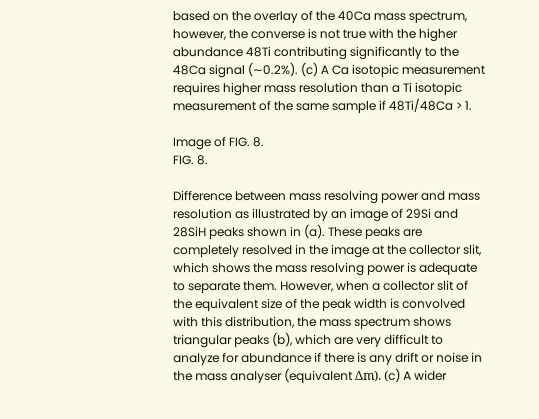based on the overlay of the 40Ca mass spectrum, however, the converse is not true with the higher abundance 48Ti contributing significantly to the 48Ca signal (∼0.2%). (c) A Ca isotopic measurement requires higher mass resolution than a Ti isotopic measurement of the same sample if 48Ti/48Ca > 1.

Image of FIG. 8.
FIG. 8.

Difference between mass resolving power and mass resolution as illustrated by an image of 29Si and 28SiH peaks shown in (a). These peaks are completely resolved in the image at the collector slit, which shows the mass resolving power is adequate to separate them. However, when a collector slit of the equivalent size of the peak width is convolved with this distribution, the mass spectrum shows triangular peaks (b), which are very difficult to analyze for abundance if there is any drift or noise in the mass analyser (equivalent Δm). (c) A wider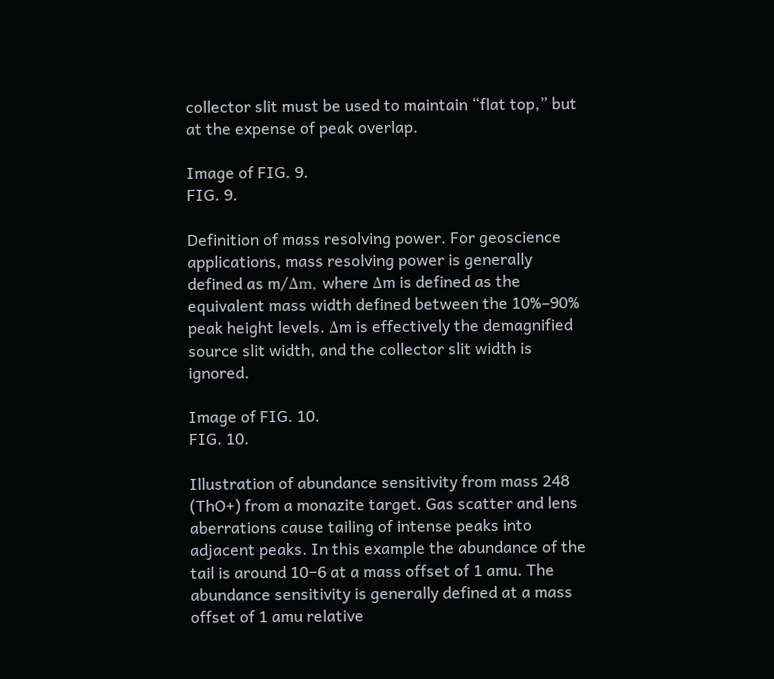collector slit must be used to maintain “flat top,” but at the expense of peak overlap.

Image of FIG. 9.
FIG. 9.

Definition of mass resolving power. For geoscience applications, mass resolving power is generally defined as m/Δm, where Δm is defined as the equivalent mass width defined between the 10%–90% peak height levels. Δm is effectively the demagnified source slit width, and the collector slit width is ignored.

Image of FIG. 10.
FIG. 10.

Illustration of abundance sensitivity from mass 248 (ThO+) from a monazite target. Gas scatter and lens aberrations cause tailing of intense peaks into adjacent peaks. In this example the abundance of the tail is around 10−6 at a mass offset of 1 amu. The abundance sensitivity is generally defined at a mass offset of 1 amu relative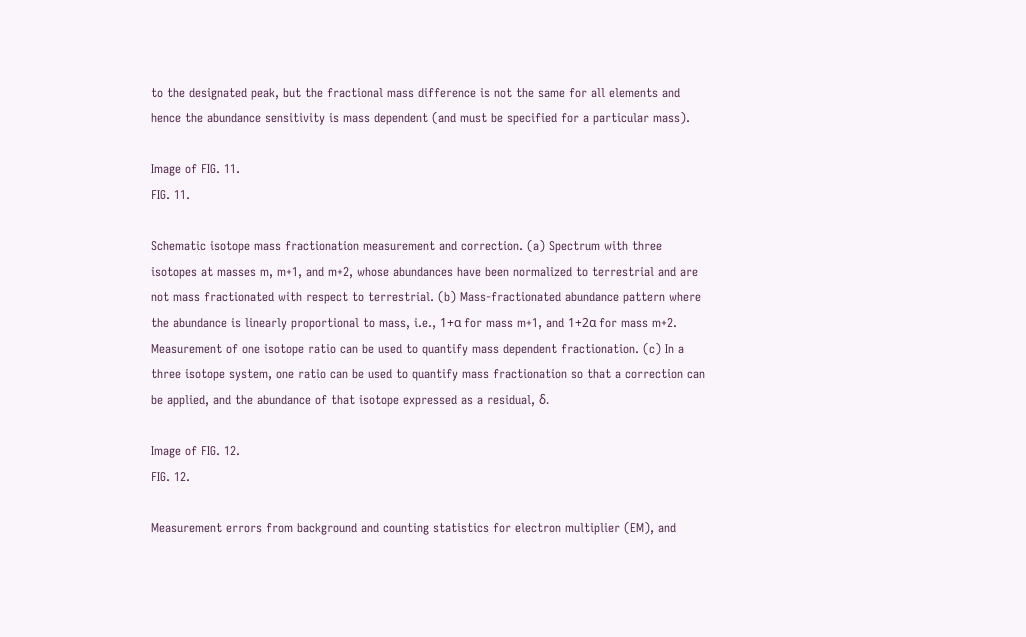to the designated peak, but the fractional mass difference is not the same for all elements and hence the abundance sensitivity is mass dependent (and must be specified for a particular mass).

Image of FIG. 11.
FIG. 11.

Schematic isotope mass fractionation measurement and correction. (a) Spectrum with three isotopes at masses m, m+1, and m+2, whose abundances have been normalized to terrestrial and are not mass fractionated with respect to terrestrial. (b) Mass-fractionated abundance pattern where the abundance is linearly proportional to mass, i.e., 1+α for mass m+1, and 1+2α for mass m+2. Measurement of one isotope ratio can be used to quantify mass dependent fractionation. (c) In a three isotope system, one ratio can be used to quantify mass fractionation so that a correction can be applied, and the abundance of that isotope expressed as a residual, δ.

Image of FIG. 12.
FIG. 12.

Measurement errors from background and counting statistics for electron multiplier (EM), and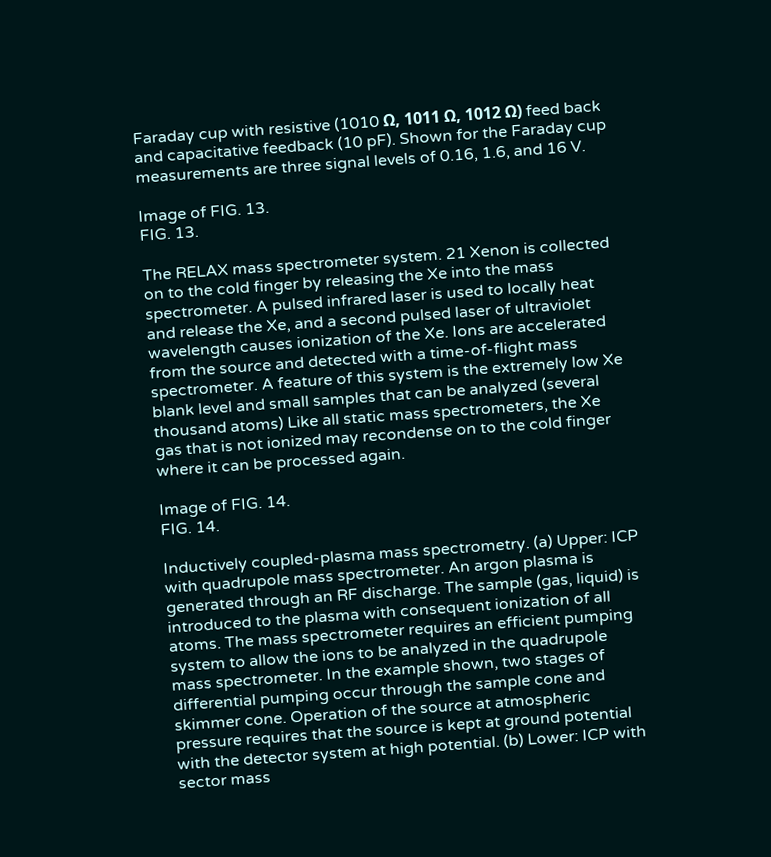Faraday cup with resistive (1010 Ω, 1011 Ω, 1012 Ω) feed back and capacitative feedback (10 pF). Shown for the Faraday cup measurements are three signal levels of 0.16, 1.6, and 16 V.

Image of FIG. 13.
FIG. 13.

The RELAX mass spectrometer system. 21 Xenon is collected on to the cold finger by releasing the Xe into the mass spectrometer. A pulsed infrared laser is used to locally heat and release the Xe, and a second pulsed laser of ultraviolet wavelength causes ionization of the Xe. Ions are accelerated from the source and detected with a time-of-flight mass spectrometer. A feature of this system is the extremely low Xe blank level and small samples that can be analyzed (several thousand atoms) Like all static mass spectrometers, the Xe gas that is not ionized may recondense on to the cold finger where it can be processed again.

Image of FIG. 14.
FIG. 14.

Inductively coupled-plasma mass spectrometry. (a) Upper: ICP with quadrupole mass spectrometer. An argon plasma is generated through an RF discharge. The sample (gas, liquid) is introduced to the plasma with consequent ionization of all atoms. The mass spectrometer requires an efficient pumping system to allow the ions to be analyzed in the quadrupole mass spectrometer. In the example shown, two stages of differential pumping occur through the sample cone and skimmer cone. Operation of the source at atmospheric pressure requires that the source is kept at ground potential with the detector system at high potential. (b) Lower: ICP with sector mass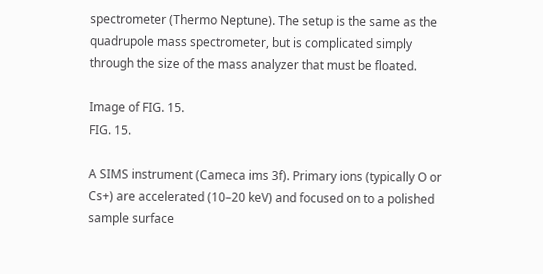spectrometer (Thermo Neptune). The setup is the same as the quadrupole mass spectrometer, but is complicated simply through the size of the mass analyzer that must be floated.

Image of FIG. 15.
FIG. 15.

A SIMS instrument (Cameca ims 3f). Primary ions (typically O or Cs+) are accelerated (10–20 keV) and focused on to a polished sample surface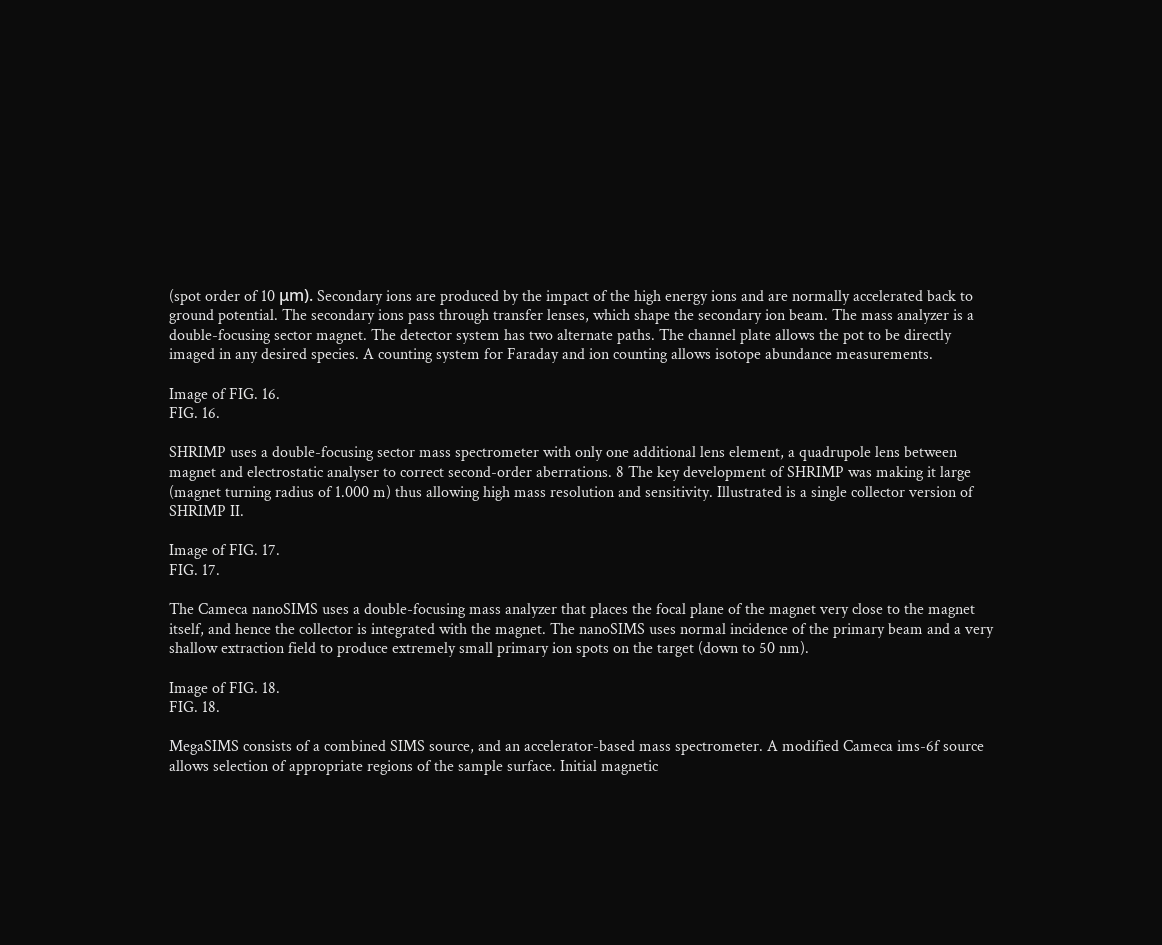(spot order of 10 μm). Secondary ions are produced by the impact of the high energy ions and are normally accelerated back to ground potential. The secondary ions pass through transfer lenses, which shape the secondary ion beam. The mass analyzer is a double-focusing sector magnet. The detector system has two alternate paths. The channel plate allows the pot to be directly imaged in any desired species. A counting system for Faraday and ion counting allows isotope abundance measurements.

Image of FIG. 16.
FIG. 16.

SHRIMP uses a double-focusing sector mass spectrometer with only one additional lens element, a quadrupole lens between magnet and electrostatic analyser to correct second-order aberrations. 8 The key development of SHRIMP was making it large (magnet turning radius of 1.000 m) thus allowing high mass resolution and sensitivity. Illustrated is a single collector version of SHRIMP II.

Image of FIG. 17.
FIG. 17.

The Cameca nanoSIMS uses a double-focusing mass analyzer that places the focal plane of the magnet very close to the magnet itself, and hence the collector is integrated with the magnet. The nanoSIMS uses normal incidence of the primary beam and a very shallow extraction field to produce extremely small primary ion spots on the target (down to 50 nm).

Image of FIG. 18.
FIG. 18.

MegaSIMS consists of a combined SIMS source, and an accelerator-based mass spectrometer. A modified Cameca ims-6f source allows selection of appropriate regions of the sample surface. Initial magnetic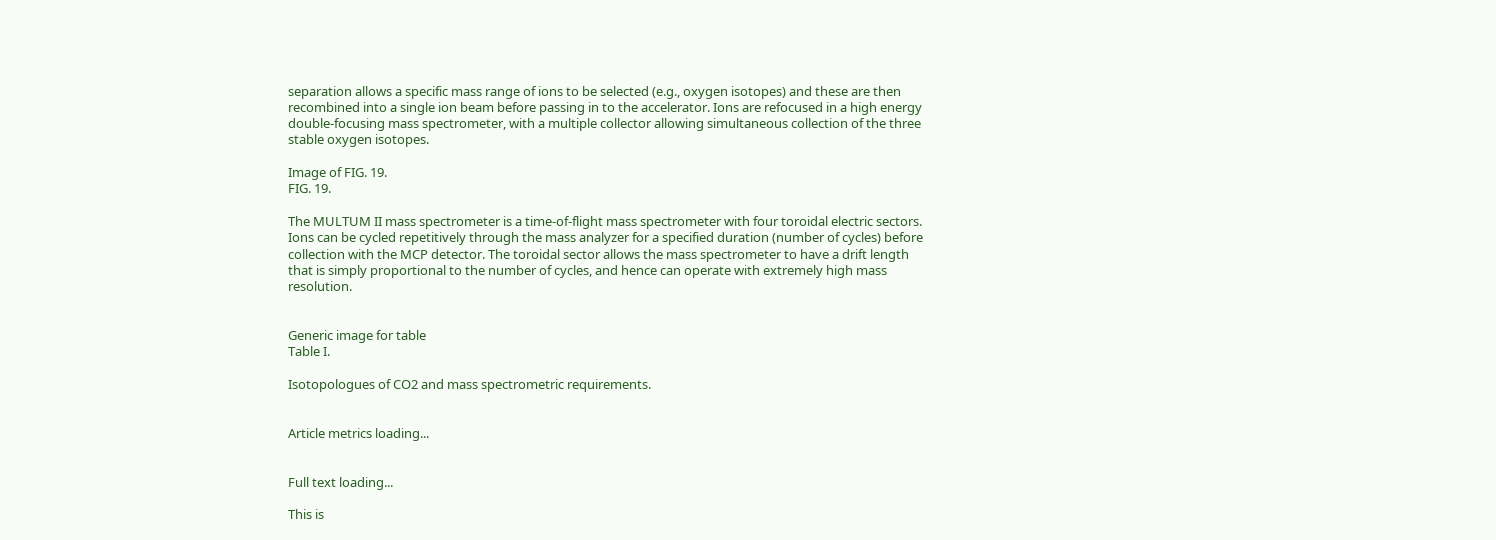separation allows a specific mass range of ions to be selected (e.g., oxygen isotopes) and these are then recombined into a single ion beam before passing in to the accelerator. Ions are refocused in a high energy double-focusing mass spectrometer, with a multiple collector allowing simultaneous collection of the three stable oxygen isotopes.

Image of FIG. 19.
FIG. 19.

The MULTUM II mass spectrometer is a time-of-flight mass spectrometer with four toroidal electric sectors. Ions can be cycled repetitively through the mass analyzer for a specified duration (number of cycles) before collection with the MCP detector. The toroidal sector allows the mass spectrometer to have a drift length that is simply proportional to the number of cycles, and hence can operate with extremely high mass resolution.


Generic image for table
Table I.

Isotopologues of CO2 and mass spectrometric requirements.


Article metrics loading...


Full text loading...

This is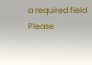a required field
Please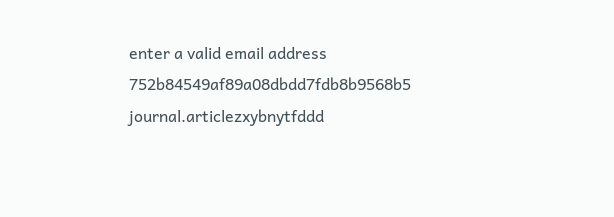enter a valid email address
752b84549af89a08dbdd7fdb8b9568b5 journal.articlezxybnytfddd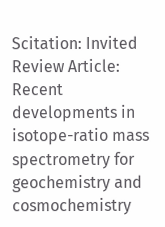Scitation: Invited Review Article: Recent developments in isotope-ratio mass spectrometry for geochemistry and cosmochemistry